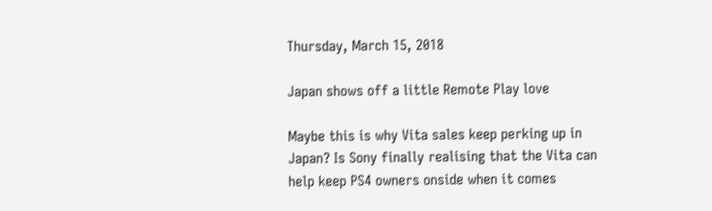Thursday, March 15, 2018

Japan shows off a little Remote Play love

Maybe this is why Vita sales keep perking up in Japan? Is Sony finally realising that the Vita can help keep PS4 owners onside when it comes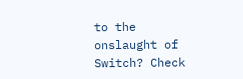to the onslaught of Switch? Check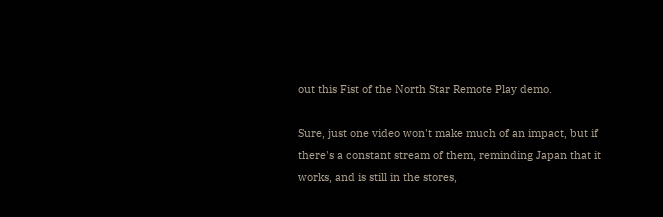out this Fist of the North Star Remote Play demo.

Sure, just one video won't make much of an impact, but if there's a constant stream of them, reminding Japan that it works, and is still in the stores,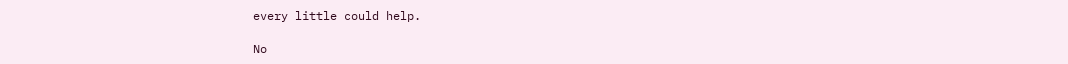every little could help.

No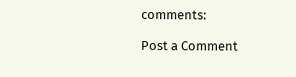comments:

Post a Comment